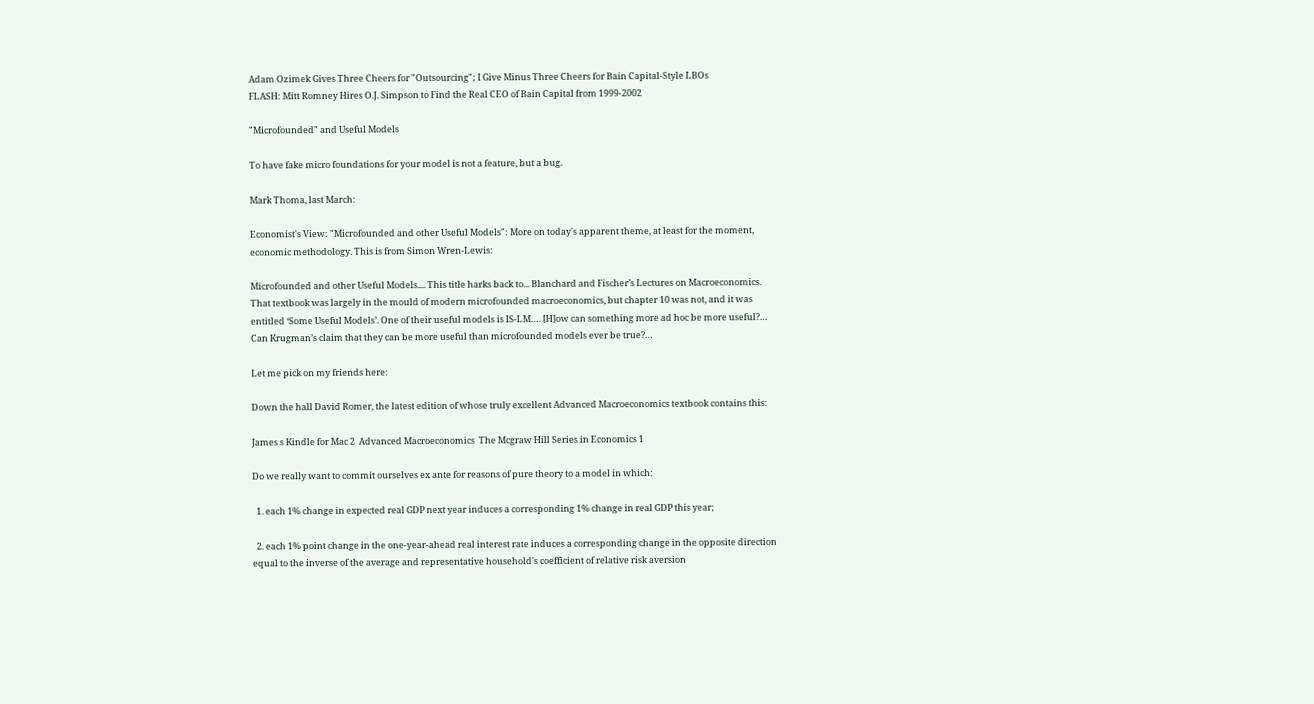Adam Ozimek Gives Three Cheers for "Outsourcing"; I Give Minus Three Cheers for Bain Capital-Style LBOs
FLASH: Mitt Romney Hires O.J. Simpson to Find the Real CEO of Bain Capital from 1999-2002

"Microfounded" and Useful Models

To have fake micro foundations for your model is not a feature, but a bug.

Mark Thoma, last March:

Economist's View: "Microfounded and other Useful Models": More on today's apparent theme, at least for the moment, economic methodology. This is from Simon Wren-Lewis:

Microfounded and other Useful Models.... This title harks back to... Blanchard and Fischer’s Lectures on Macroeconomics. That textbook was largely in the mould of modern microfounded macroeconomics, but chapter 10 was not, and it was entitled ‘Some Useful Models’. One of their useful models is IS-LM…. [H]ow can something more ad hoc be more useful?… Can Krugman’s claim that they can be more useful than microfounded models ever be true?…

Let me pick on my friends here:

Down the hall David Romer, the latest edition of whose truly excellent Advanced Macroeconomics textbook contains this:

James s Kindle for Mac 2  Advanced Macroeconomics  The Mcgraw Hill Series in Economics 1

Do we really want to commit ourselves ex ante for reasons of pure theory to a model in which:

  1. each 1% change in expected real GDP next year induces a corresponding 1% change in real GDP this year;

  2. each 1% point change in the one-year-ahead real interest rate induces a corresponding change in the opposite direction equal to the inverse of the average and representative household's coefficient of relative risk aversion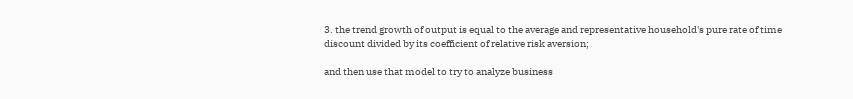3. the trend growth of output is equal to the average and representative household's pure rate of time discount divided by its coefficient of relative risk aversion;

and then use that model to try to analyze business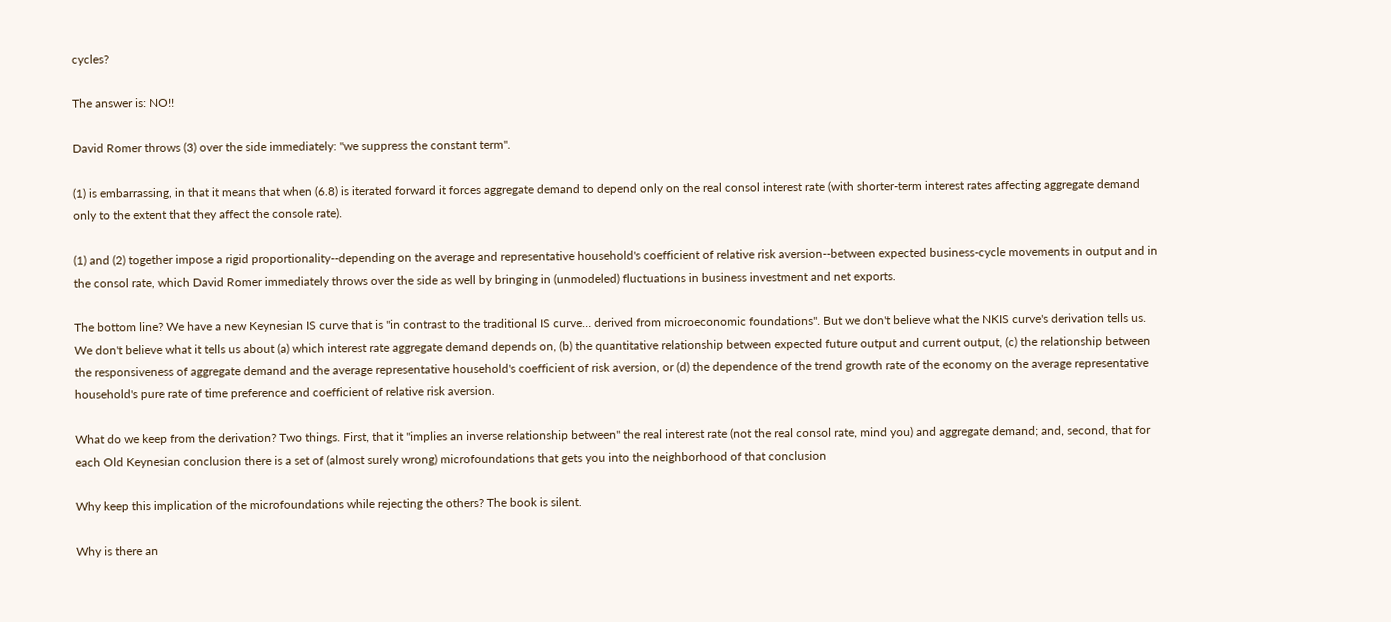cycles?

The answer is: NO!!

David Romer throws (3) over the side immediately: "we suppress the constant term".

(1) is embarrassing, in that it means that when (6.8) is iterated forward it forces aggregate demand to depend only on the real consol interest rate (with shorter-term interest rates affecting aggregate demand only to the extent that they affect the console rate).

(1) and (2) together impose a rigid proportionality--depending on the average and representative household's coefficient of relative risk aversion--between expected business-cycle movements in output and in the consol rate, which David Romer immediately throws over the side as well by bringing in (unmodeled) fluctuations in business investment and net exports.

The bottom line? We have a new Keynesian IS curve that is "in contrast to the traditional IS curve… derived from microeconomic foundations". But we don't believe what the NKIS curve's derivation tells us. We don't believe what it tells us about (a) which interest rate aggregate demand depends on, (b) the quantitative relationship between expected future output and current output, (c) the relationship between the responsiveness of aggregate demand and the average representative household's coefficient of risk aversion, or (d) the dependence of the trend growth rate of the economy on the average representative household's pure rate of time preference and coefficient of relative risk aversion.

What do we keep from the derivation? Two things. First, that it "implies an inverse relationship between" the real interest rate (not the real consol rate, mind you) and aggregate demand; and, second, that for each Old Keynesian conclusion there is a set of (almost surely wrong) microfoundations that gets you into the neighborhood of that conclusion

Why keep this implication of the microfoundations while rejecting the others? The book is silent.

Why is there an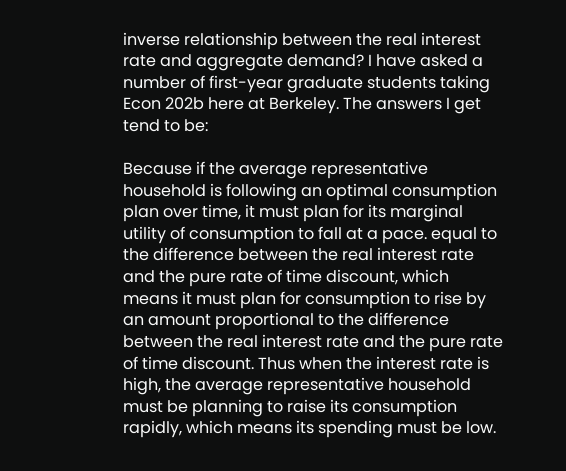inverse relationship between the real interest rate and aggregate demand? I have asked a number of first-year graduate students taking Econ 202b here at Berkeley. The answers I get tend to be:

Because if the average representative household is following an optimal consumption plan over time, it must plan for its marginal utility of consumption to fall at a pace. equal to the difference between the real interest rate and the pure rate of time discount, which means it must plan for consumption to rise by an amount proportional to the difference between the real interest rate and the pure rate of time discount. Thus when the interest rate is high, the average representative household must be planning to raise its consumption rapidly, which means its spending must be low.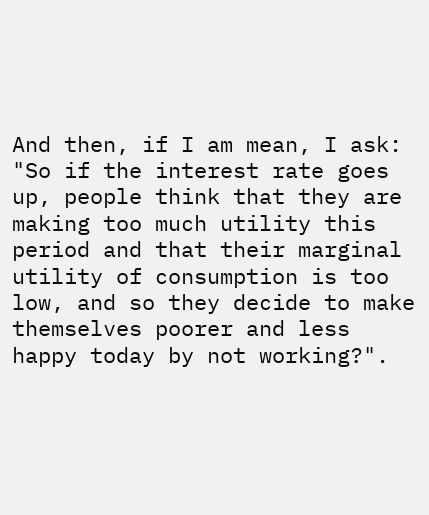And then, if I am mean, I ask: "So if the interest rate goes up, people think that they are making too much utility this period and that their marginal utility of consumption is too low, and so they decide to make themselves poorer and less happy today by not working?".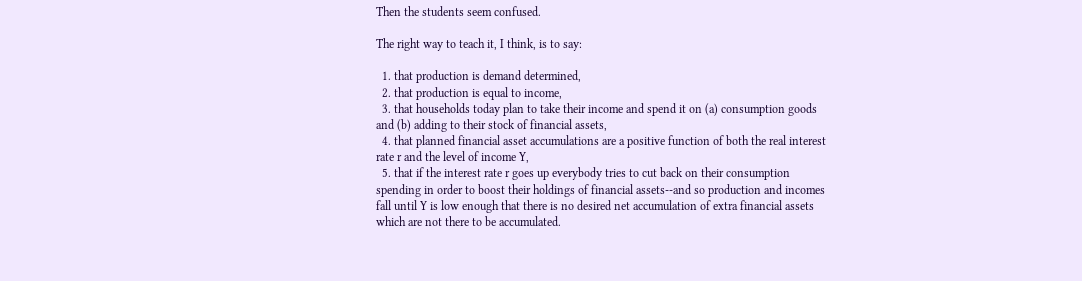Then the students seem confused.

The right way to teach it, I think, is to say:

  1. that production is demand determined,
  2. that production is equal to income,
  3. that households today plan to take their income and spend it on (a) consumption goods and (b) adding to their stock of financial assets,
  4. that planned financial asset accumulations are a positive function of both the real interest rate r and the level of income Y,
  5. that if the interest rate r goes up everybody tries to cut back on their consumption spending in order to boost their holdings of financial assets--and so production and incomes fall until Y is low enough that there is no desired net accumulation of extra financial assets which are not there to be accumulated.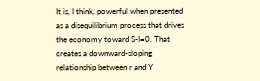It is, I think, powerful when presented as a disequilibrium process that drives the economy toward S-I=0. That creates a downward-sloping relationship between r and Y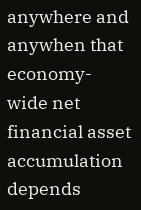anywhere and anywhen that economy-wide net financial asset accumulation depends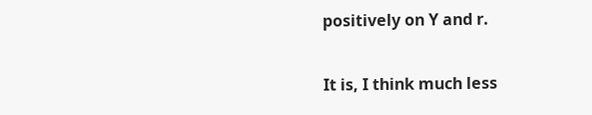positively on Y and r.

It is, I think much less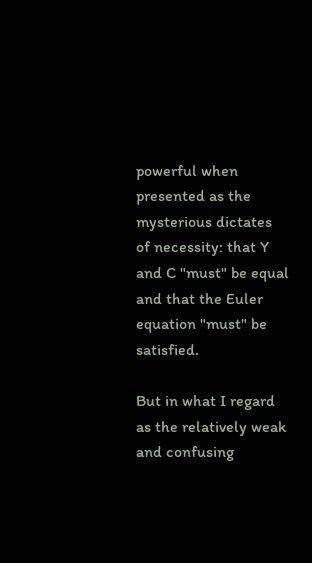powerful when presented as the mysterious dictates of necessity: that Y and C "must" be equal and that the Euler equation "must" be satisfied.

But in what I regard as the relatively weak and confusing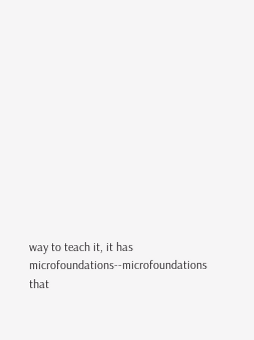way to teach it, it has microfoundations--microfoundations that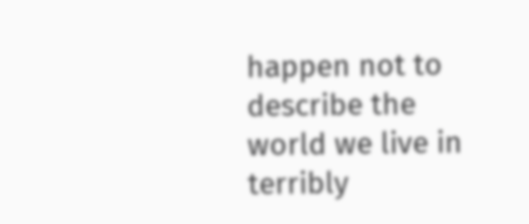happen not to describe the world we live in terribly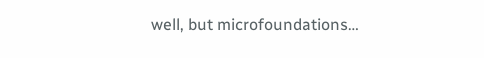well, but microfoundations…